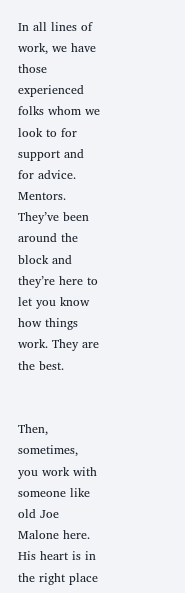In all lines of work, we have those experienced folks whom we look to for support and for advice. Mentors. They’ve been around the block and they’re here to let you know how things work. They are the best.


Then, sometimes, you work with someone like old Joe Malone here. His heart is in the right place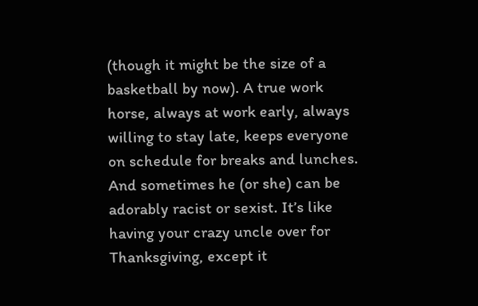(though it might be the size of a basketball by now). A true work horse, always at work early, always willing to stay late, keeps everyone on schedule for breaks and lunches. And sometimes he (or she) can be adorably racist or sexist. It’s like having your crazy uncle over for Thanksgiving, except it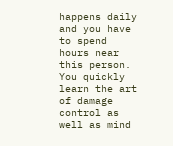happens daily and you have to spend hours near this person. You quickly learn the art of damage control as well as mind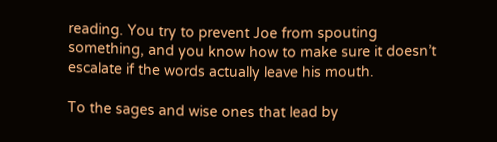reading. You try to prevent Joe from spouting something, and you know how to make sure it doesn’t escalate if the words actually leave his mouth.

To the sages and wise ones that lead by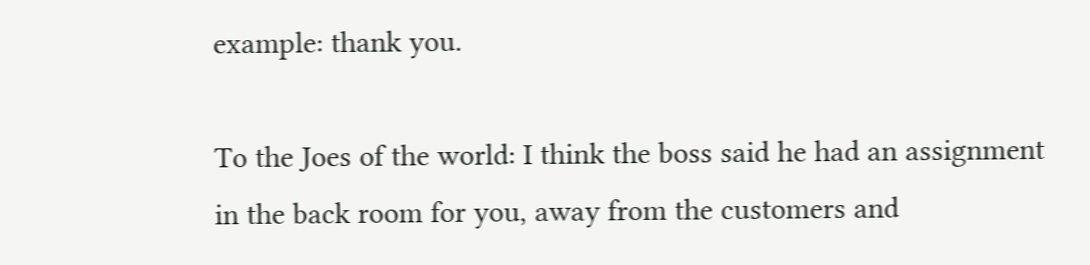example: thank you.

To the Joes of the world: I think the boss said he had an assignment in the back room for you, away from the customers and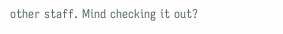other staff. Mind checking it out?